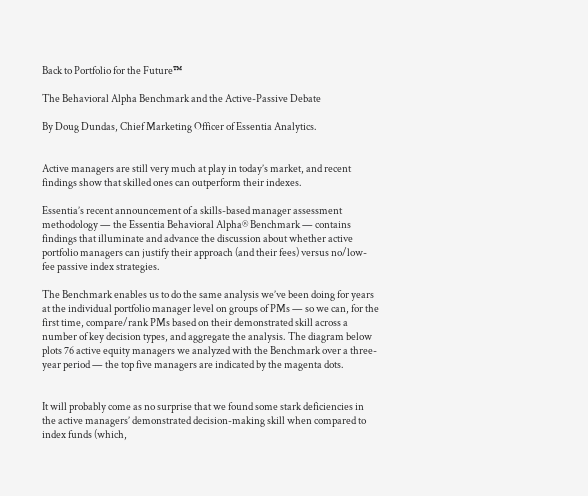Back to Portfolio for the Future™

The Behavioral Alpha Benchmark and the Active-Passive Debate

By Doug Dundas, Chief Marketing Officer of Essentia Analytics.


Active managers are still very much at play in today’s market, and recent findings show that skilled ones can outperform their indexes.

Essentia’s recent announcement of a skills-based manager assessment methodology — the Essentia Behavioral Alpha® Benchmark — contains findings that illuminate and advance the discussion about whether active portfolio managers can justify their approach (and their fees) versus no/low-fee passive index strategies.

The Benchmark enables us to do the same analysis we’ve been doing for years at the individual portfolio manager level on groups of PMs — so we can, for the first time, compare/rank PMs based on their demonstrated skill across a number of key decision types, and aggregate the analysis. The diagram below plots 76 active equity managers we analyzed with the Benchmark over a three-year period — the top five managers are indicated by the magenta dots.


It will probably come as no surprise that we found some stark deficiencies in the active managers’ demonstrated decision-making skill when compared to index funds (which,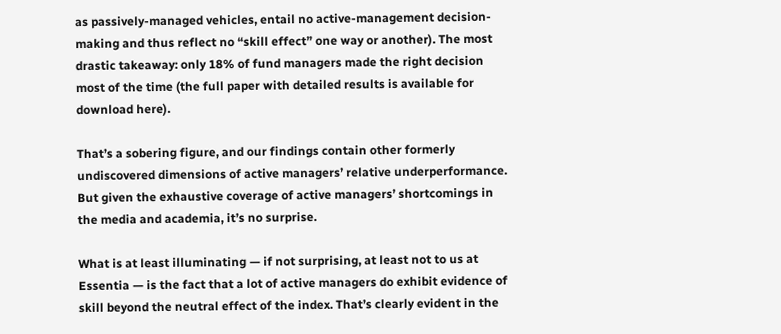as passively-managed vehicles, entail no active-management decision-making and thus reflect no “skill effect” one way or another). The most drastic takeaway: only 18% of fund managers made the right decision most of the time (the full paper with detailed results is available for download here).

That’s a sobering figure, and our findings contain other formerly undiscovered dimensions of active managers’ relative underperformance. But given the exhaustive coverage of active managers’ shortcomings in the media and academia, it’s no surprise.

What is at least illuminating — if not surprising, at least not to us at Essentia — is the fact that a lot of active managers do exhibit evidence of skill beyond the neutral effect of the index. That’s clearly evident in the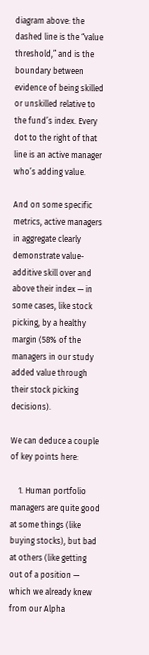diagram above: the dashed line is the “value threshold,” and is the boundary between evidence of being skilled or unskilled relative to the fund’s index. Every dot to the right of that line is an active manager who’s adding value.

And on some specific metrics, active managers in aggregate clearly demonstrate value-additive skill over and above their index — in some cases, like stock picking, by a healthy margin (58% of the managers in our study added value through their stock picking decisions).

We can deduce a couple of key points here:

    1. Human portfolio managers are quite good at some things (like buying stocks), but bad at others (like getting out of a position — which we already knew from our Alpha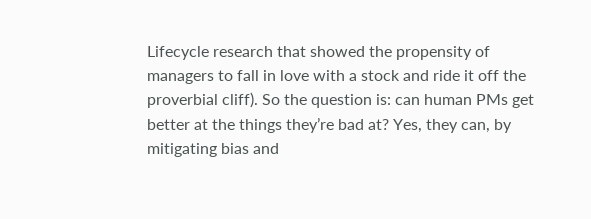Lifecycle research that showed the propensity of managers to fall in love with a stock and ride it off the proverbial cliff). So the question is: can human PMs get better at the things they’re bad at? Yes, they can, by mitigating bias and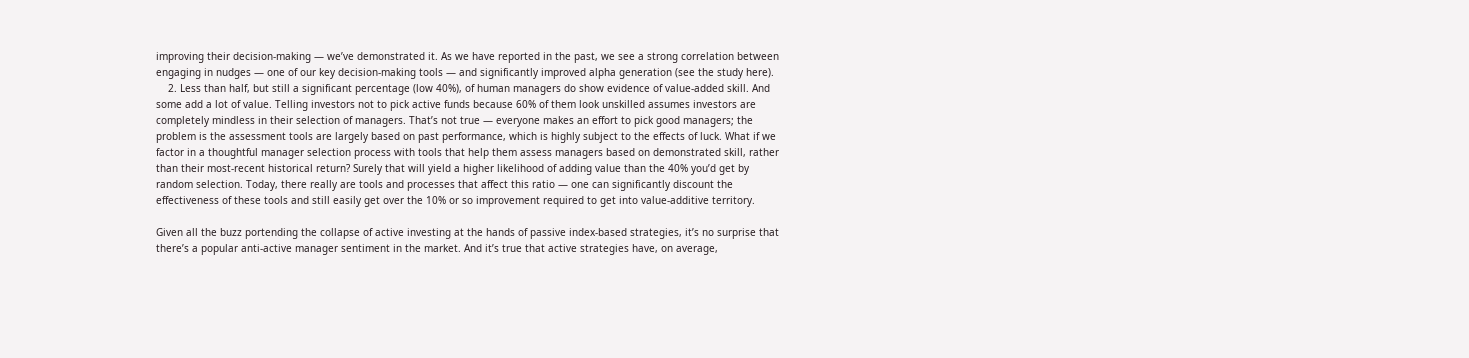improving their decision-making — we’ve demonstrated it. As we have reported in the past, we see a strong correlation between engaging in nudges — one of our key decision-making tools — and significantly improved alpha generation (see the study here).
    2. Less than half, but still a significant percentage (low 40%), of human managers do show evidence of value-added skill. And some add a lot of value. Telling investors not to pick active funds because 60% of them look unskilled assumes investors are completely mindless in their selection of managers. That’s not true — everyone makes an effort to pick good managers; the problem is the assessment tools are largely based on past performance, which is highly subject to the effects of luck. What if we factor in a thoughtful manager selection process with tools that help them assess managers based on demonstrated skill, rather than their most-recent historical return? Surely that will yield a higher likelihood of adding value than the 40% you’d get by random selection. Today, there really are tools and processes that affect this ratio — one can significantly discount the effectiveness of these tools and still easily get over the 10% or so improvement required to get into value-additive territory.

Given all the buzz portending the collapse of active investing at the hands of passive index-based strategies, it’s no surprise that there’s a popular anti-active manager sentiment in the market. And it’s true that active strategies have, on average,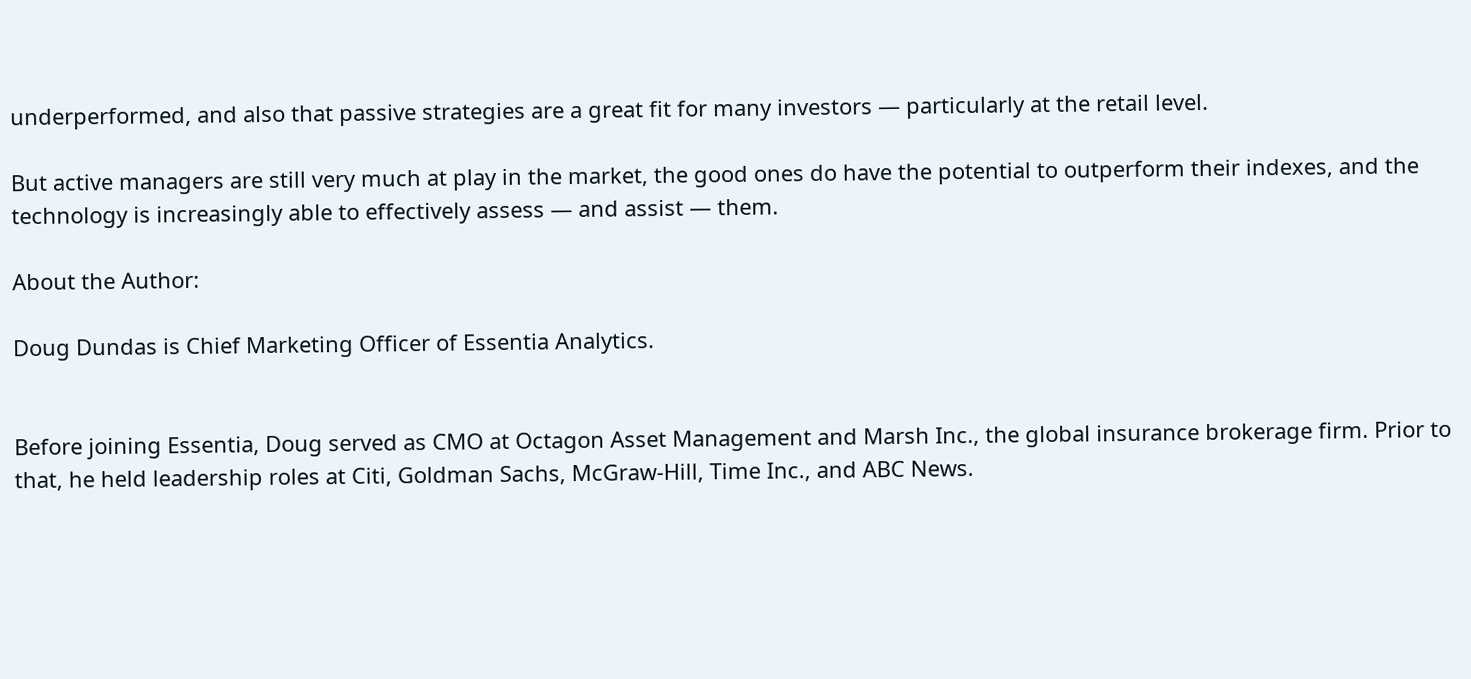underperformed, and also that passive strategies are a great fit for many investors — particularly at the retail level.

But active managers are still very much at play in the market, the good ones do have the potential to outperform their indexes, and the technology is increasingly able to effectively assess — and assist — them.

About the Author:

Doug Dundas is Chief Marketing Officer of Essentia Analytics.


Before joining Essentia, Doug served as CMO at Octagon Asset Management and Marsh Inc., the global insurance brokerage firm. Prior to that, he held leadership roles at Citi, Goldman Sachs, McGraw-Hill, Time Inc., and ABC News.